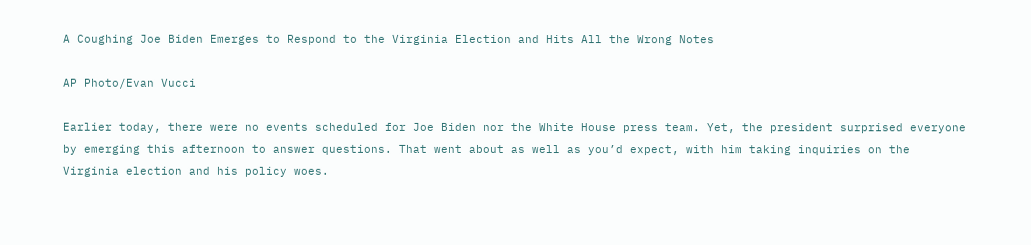A Coughing Joe Biden Emerges to Respond to the Virginia Election and Hits All the Wrong Notes

AP Photo/Evan Vucci

Earlier today, there were no events scheduled for Joe Biden nor the White House press team. Yet, the president surprised everyone by emerging this afternoon to answer questions. That went about as well as you’d expect, with him taking inquiries on the Virginia election and his policy woes.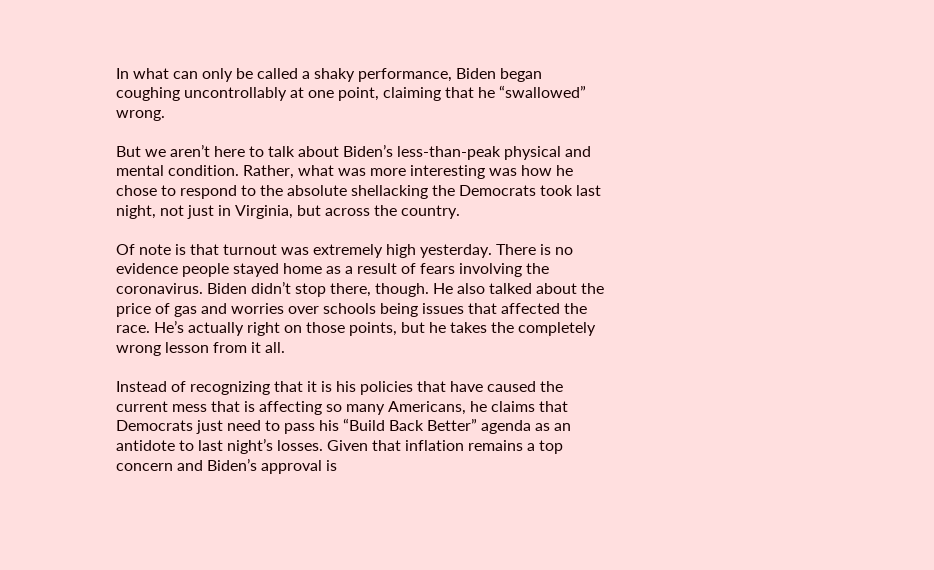In what can only be called a shaky performance, Biden began coughing uncontrollably at one point, claiming that he “swallowed” wrong.

But we aren’t here to talk about Biden’s less-than-peak physical and mental condition. Rather, what was more interesting was how he chose to respond to the absolute shellacking the Democrats took last night, not just in Virginia, but across the country.

Of note is that turnout was extremely high yesterday. There is no evidence people stayed home as a result of fears involving the coronavirus. Biden didn’t stop there, though. He also talked about the price of gas and worries over schools being issues that affected the race. He’s actually right on those points, but he takes the completely wrong lesson from it all.

Instead of recognizing that it is his policies that have caused the current mess that is affecting so many Americans, he claims that Democrats just need to pass his “Build Back Better” agenda as an antidote to last night’s losses. Given that inflation remains a top concern and Biden’s approval is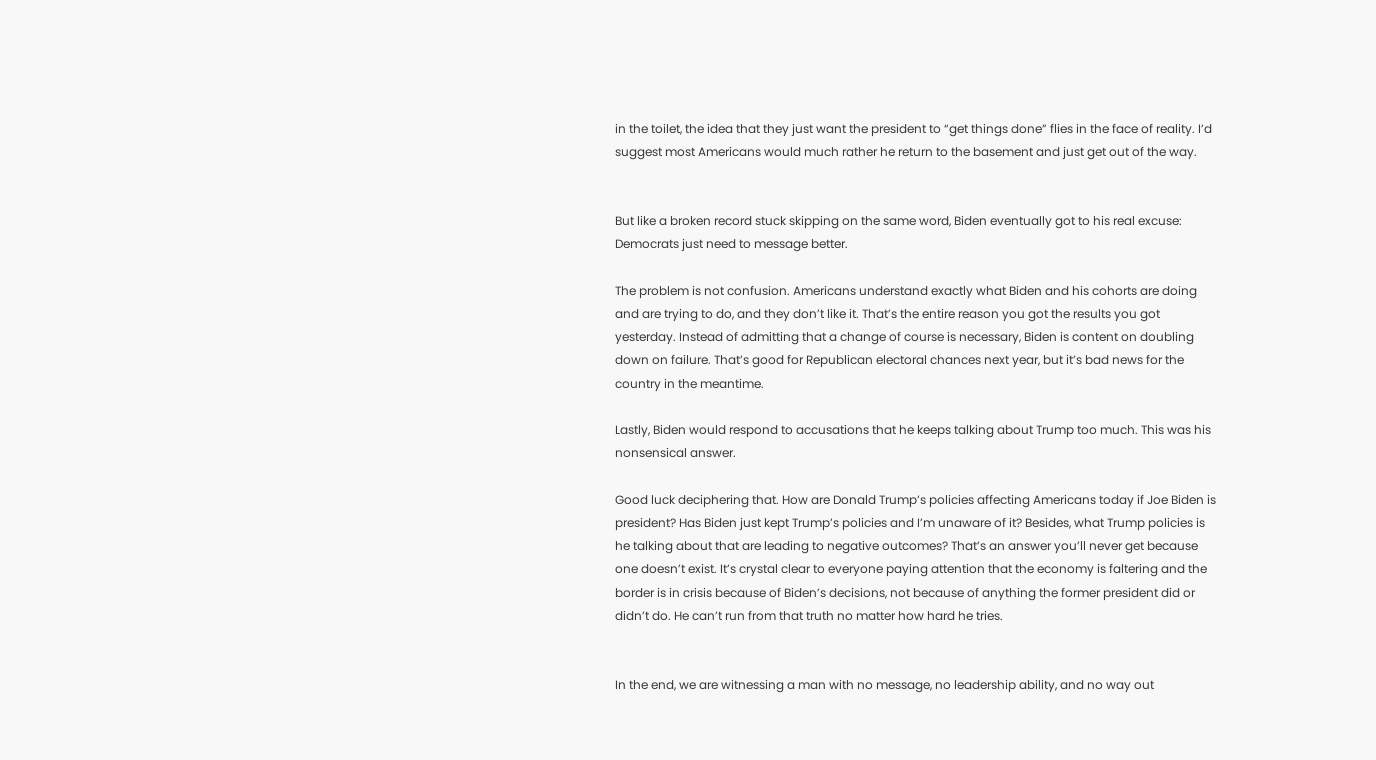in the toilet, the idea that they just want the president to “get things done” flies in the face of reality. I’d suggest most Americans would much rather he return to the basement and just get out of the way.


But like a broken record stuck skipping on the same word, Biden eventually got to his real excuse: Democrats just need to message better.

The problem is not confusion. Americans understand exactly what Biden and his cohorts are doing and are trying to do, and they don’t like it. That’s the entire reason you got the results you got yesterday. Instead of admitting that a change of course is necessary, Biden is content on doubling down on failure. That’s good for Republican electoral chances next year, but it’s bad news for the country in the meantime.

Lastly, Biden would respond to accusations that he keeps talking about Trump too much. This was his nonsensical answer.

Good luck deciphering that. How are Donald Trump’s policies affecting Americans today if Joe Biden is president? Has Biden just kept Trump’s policies and I’m unaware of it? Besides, what Trump policies is he talking about that are leading to negative outcomes? That’s an answer you’ll never get because one doesn’t exist. It’s crystal clear to everyone paying attention that the economy is faltering and the border is in crisis because of Biden’s decisions, not because of anything the former president did or didn’t do. He can’t run from that truth no matter how hard he tries.


In the end, we are witnessing a man with no message, no leadership ability, and no way out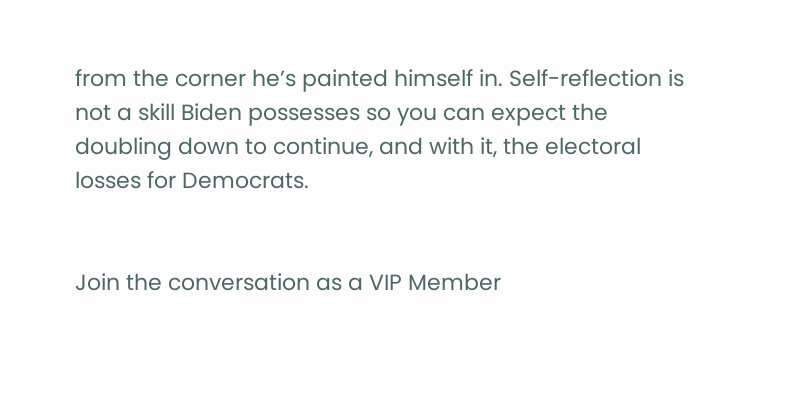from the corner he’s painted himself in. Self-reflection is not a skill Biden possesses so you can expect the doubling down to continue, and with it, the electoral losses for Democrats.


Join the conversation as a VIP Member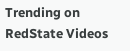Trending on RedState Videos